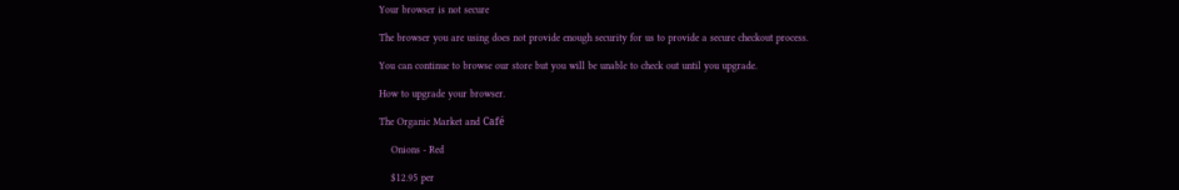Your browser is not secure

The browser you are using does not provide enough security for us to provide a secure checkout process.

You can continue to browse our store but you will be unable to check out until you upgrade.

How to upgrade your browser.

The Organic Market and Café

    Onions - Red

    $12.95 per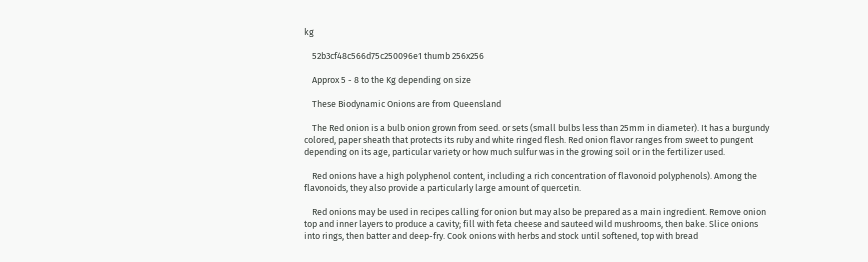kg

    52b3cf48c566d75c250096e1 thumb 256x256

    Approx 5 - 8 to the Kg depending on size

    These Biodynamic Onions are from Queensland

    The Red onion is a bulb onion grown from seed. or sets (small bulbs less than 25mm in diameter). It has a burgundy colored, paper sheath that protects its ruby and white ringed flesh. Red onion flavor ranges from sweet to pungent depending on its age, particular variety or how much sulfur was in the growing soil or in the fertilizer used.

    Red onions have a high polyphenol content, including a rich concentration of flavonoid polyphenols). Among the flavonoids, they also provide a particularly large amount of quercetin.

    Red onions may be used in recipes calling for onion but may also be prepared as a main ingredient. Remove onion top and inner layers to produce a cavity; fill with feta cheese and sauteed wild mushrooms, then bake. Slice onions into rings, then batter and deep-fry. Cook onions with herbs and stock until softened, top with bread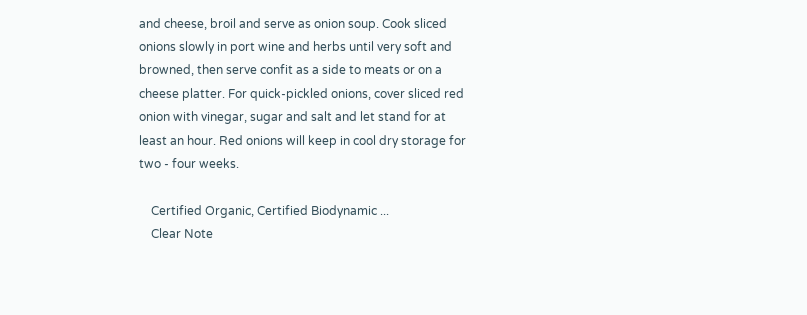and cheese, broil and serve as onion soup. Cook sliced onions slowly in port wine and herbs until very soft and browned, then serve confit as a side to meats or on a cheese platter. For quick-pickled onions, cover sliced red onion with vinegar, sugar and salt and let stand for at least an hour. Red onions will keep in cool dry storage for two - four weeks.

    Certified Organic, Certified Biodynamic ...
    Clear Note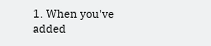1. When you've added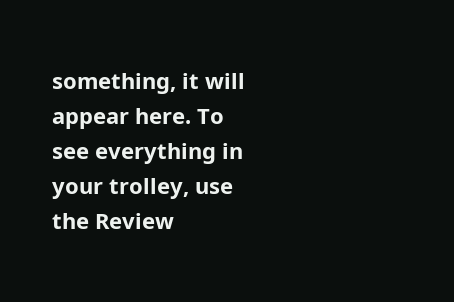something, it will appear here. To see everything in your trolley, use the Review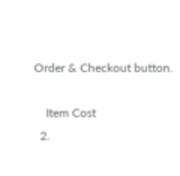Order & Checkout button.

    Item Cost
  2.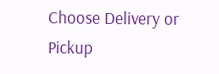Choose Delivery or Pickup